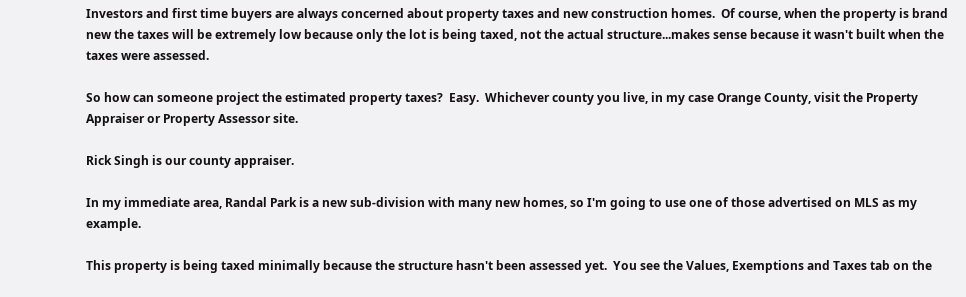Investors and first time buyers are always concerned about property taxes and new construction homes.  Of course, when the property is brand new the taxes will be extremely low because only the lot is being taxed, not the actual structure...makes sense because it wasn't built when the taxes were assessed.

So how can someone project the estimated property taxes?  Easy.  Whichever county you live, in my case Orange County, visit the Property Appraiser or Property Assessor site.

Rick Singh is our county appraiser.

In my immediate area, Randal Park is a new sub-division with many new homes, so I'm going to use one of those advertised on MLS as my example.

This property is being taxed minimally because the structure hasn't been assessed yet.  You see the Values, Exemptions and Taxes tab on the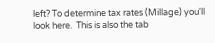left? To determine tax rates (Millage) you'll look here.  This is also the tab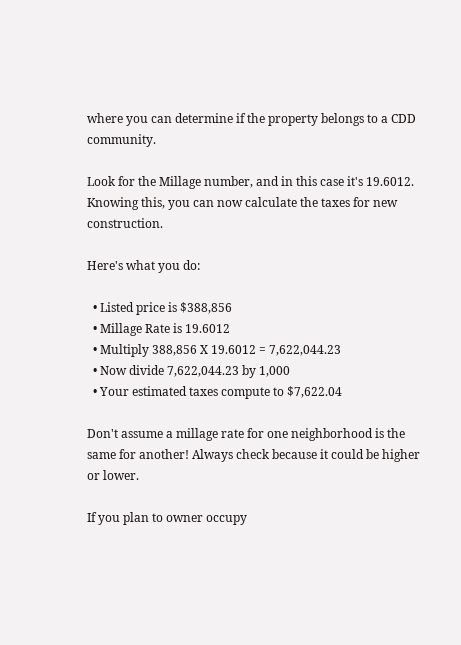where you can determine if the property belongs to a CDD community.

Look for the Millage number, and in this case it's 19.6012.  Knowing this, you can now calculate the taxes for new construction.

Here's what you do:

  • Listed price is $388,856
  • Millage Rate is 19.6012
  • Multiply 388,856 X 19.6012 = 7,622,044.23
  • Now divide 7,622,044.23 by 1,000
  • Your estimated taxes compute to $7,622.04

Don't assume a millage rate for one neighborhood is the same for another! Always check because it could be higher or lower.

If you plan to owner occupy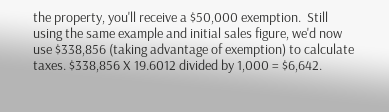the property, you'll receive a $50,000 exemption.  Still using the same example and initial sales figure, we'd now use $338,856 (taking advantage of exemption) to calculate taxes. $338,856 X 19.6012 divided by 1,000 = $6,642.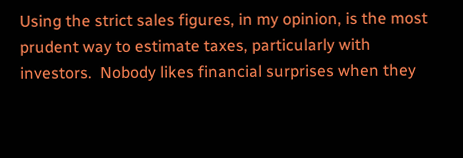Using the strict sales figures, in my opinion, is the most prudent way to estimate taxes, particularly with investors.  Nobody likes financial surprises when they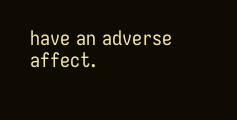have an adverse affect.